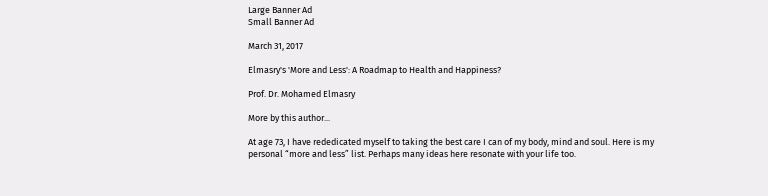Large Banner Ad
Small Banner Ad

March 31, 2017

Elmasry's 'More and Less': A Roadmap to Health and Happiness?

Prof. Dr. Mohamed Elmasry

More by this author...

At age 73, I have rededicated myself to taking the best care I can of my body, mind and soul. Here is my personal “more and less” list. Perhaps many ideas here resonate with your life too.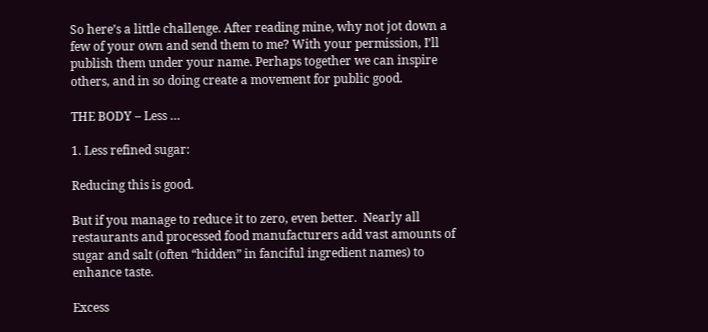So here’s a little challenge. After reading mine, why not jot down a few of your own and send them to me? With your permission, I’ll publish them under your name. Perhaps together we can inspire others, and in so doing create a movement for public good.

THE BODY – Less …

1. Less refined sugar:

Reducing this is good.

But if you manage to reduce it to zero, even better.  Nearly all restaurants and processed food manufacturers add vast amounts of sugar and salt (often “hidden” in fanciful ingredient names) to enhance taste.

Excess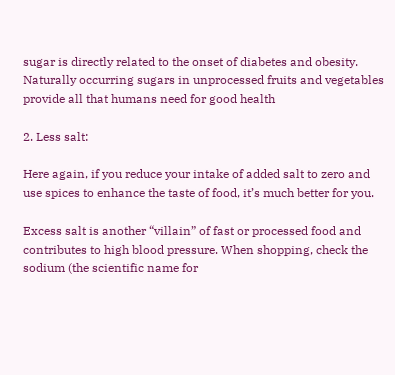sugar is directly related to the onset of diabetes and obesity. Naturally occurring sugars in unprocessed fruits and vegetables provide all that humans need for good health

2. Less salt:

Here again, if you reduce your intake of added salt to zero and use spices to enhance the taste of food, it’s much better for you.

Excess salt is another “villain” of fast or processed food and contributes to high blood pressure. When shopping, check the sodium (the scientific name for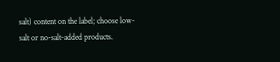salt) content on the label; choose low-salt or no-salt-added products.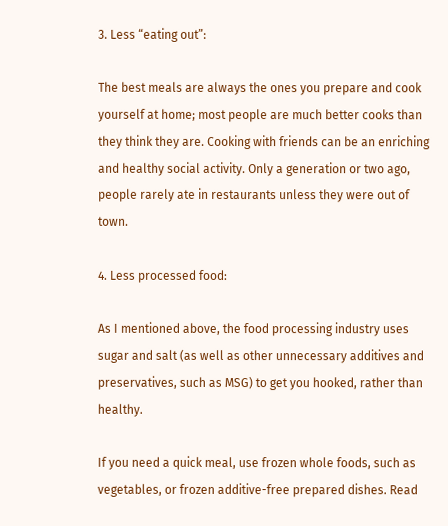3. Less “eating out”:

The best meals are always the ones you prepare and cook yourself at home; most people are much better cooks than they think they are. Cooking with friends can be an enriching and healthy social activity. Only a generation or two ago, people rarely ate in restaurants unless they were out of town.

4. Less processed food:

As I mentioned above, the food processing industry uses sugar and salt (as well as other unnecessary additives and preservatives, such as MSG) to get you hooked, rather than healthy.

If you need a quick meal, use frozen whole foods, such as vegetables, or frozen additive-free prepared dishes. Read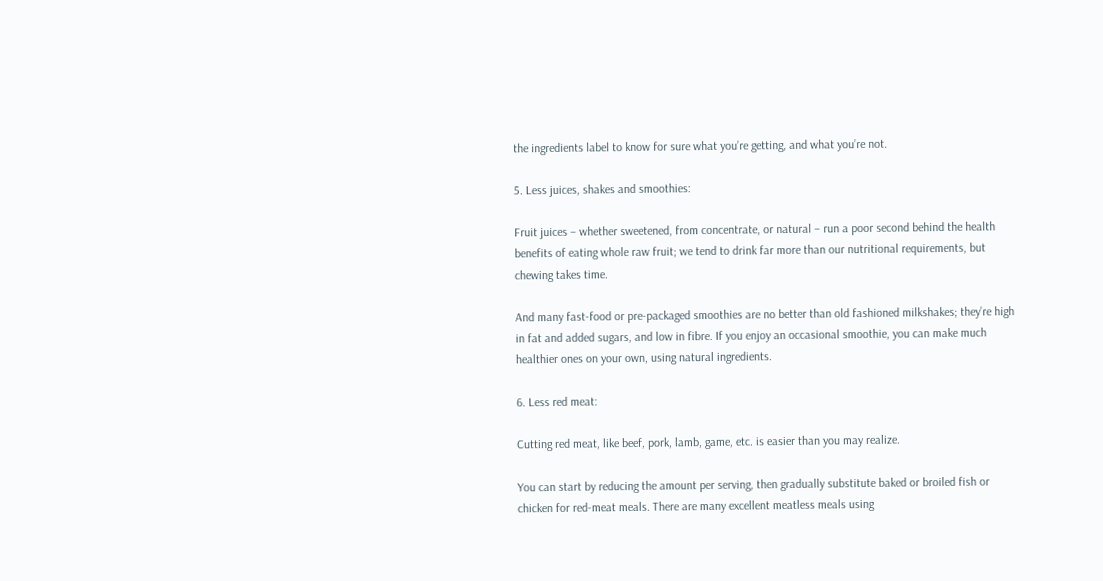the ingredients label to know for sure what you’re getting, and what you’re not.

5. Less juices, shakes and smoothies:

Fruit juices – whether sweetened, from concentrate, or natural – run a poor second behind the health benefits of eating whole raw fruit; we tend to drink far more than our nutritional requirements, but chewing takes time.

And many fast-food or pre-packaged smoothies are no better than old fashioned milkshakes; they’re high in fat and added sugars, and low in fibre. If you enjoy an occasional smoothie, you can make much healthier ones on your own, using natural ingredients.

6. Less red meat:

Cutting red meat, like beef, pork, lamb, game, etc. is easier than you may realize.

You can start by reducing the amount per serving, then gradually substitute baked or broiled fish or chicken for red-meat meals. There are many excellent meatless meals using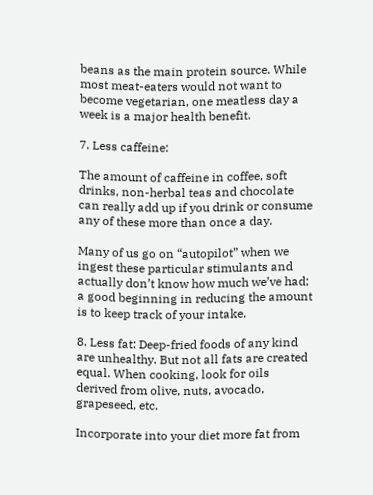beans as the main protein source. While most meat-eaters would not want to become vegetarian, one meatless day a week is a major health benefit.

7. Less caffeine:

The amount of caffeine in coffee, soft drinks, non-herbal teas and chocolate can really add up if you drink or consume any of these more than once a day.

Many of us go on “autopilot” when we ingest these particular stimulants and actually don’t know how much we’ve had; a good beginning in reducing the amount is to keep track of your intake.

8. Less fat: Deep-fried foods of any kind are unhealthy. But not all fats are created equal. When cooking, look for oils derived from olive, nuts, avocado, grapeseed, etc.

Incorporate into your diet more fat from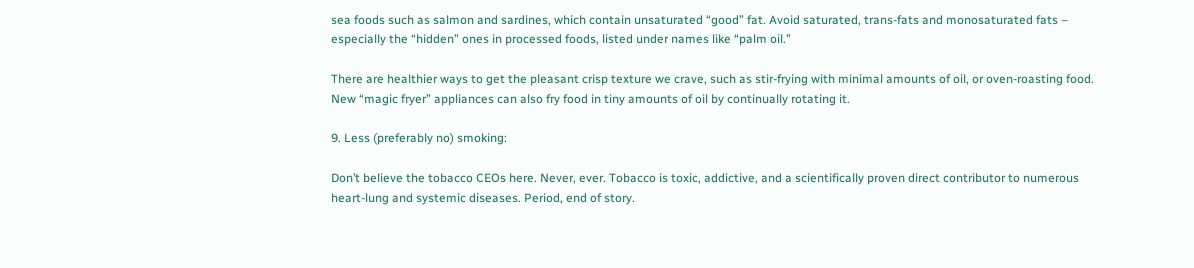sea foods such as salmon and sardines, which contain unsaturated “good” fat. Avoid saturated, trans-fats and monosaturated fats – especially the “hidden” ones in processed foods, listed under names like “palm oil.”

There are healthier ways to get the pleasant crisp texture we crave, such as stir-frying with minimal amounts of oil, or oven-roasting food. New “magic fryer” appliances can also fry food in tiny amounts of oil by continually rotating it.

9. Less (preferably no) smoking:

Don’t believe the tobacco CEOs here. Never, ever. Tobacco is toxic, addictive, and a scientifically proven direct contributor to numerous heart-lung and systemic diseases. Period, end of story.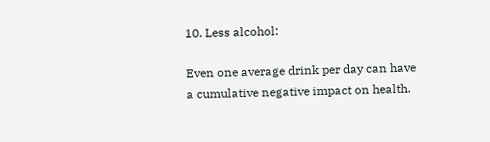10. Less alcohol:

Even one average drink per day can have a cumulative negative impact on health.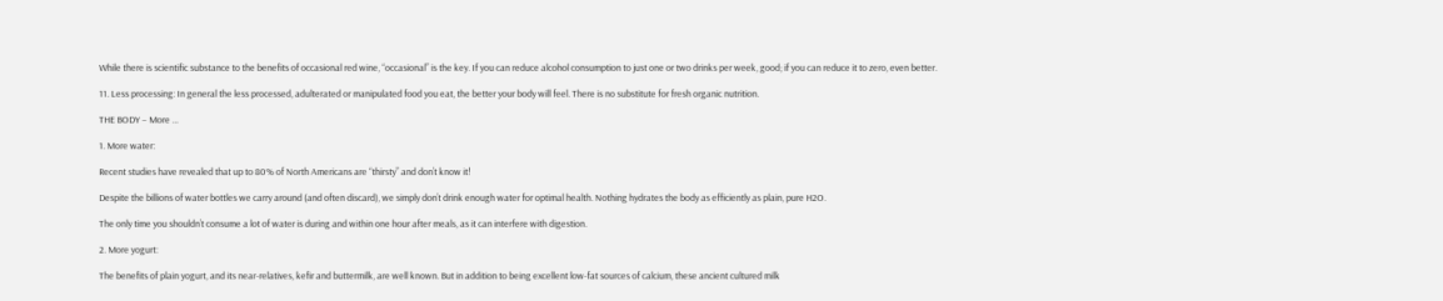While there is scientific substance to the benefits of occasional red wine, “occasional” is the key. If you can reduce alcohol consumption to just one or two drinks per week, good; if you can reduce it to zero, even better.

11. Less processing: In general the less processed, adulterated or manipulated food you eat, the better your body will feel. There is no substitute for fresh organic nutrition.

THE BODY – More …

1. More water:

Recent studies have revealed that up to 80% of North Americans are “thirsty” and don’t know it!

Despite the billions of water bottles we carry around (and often discard), we simply don’t drink enough water for optimal health. Nothing hydrates the body as efficiently as plain, pure H2O.

The only time you shouldn’t consume a lot of water is during and within one hour after meals, as it can interfere with digestion.

2. More yogurt:

The benefits of plain yogurt, and its near-relatives, kefir and buttermilk, are well known. But in addition to being excellent low-fat sources of calcium, these ancient cultured milk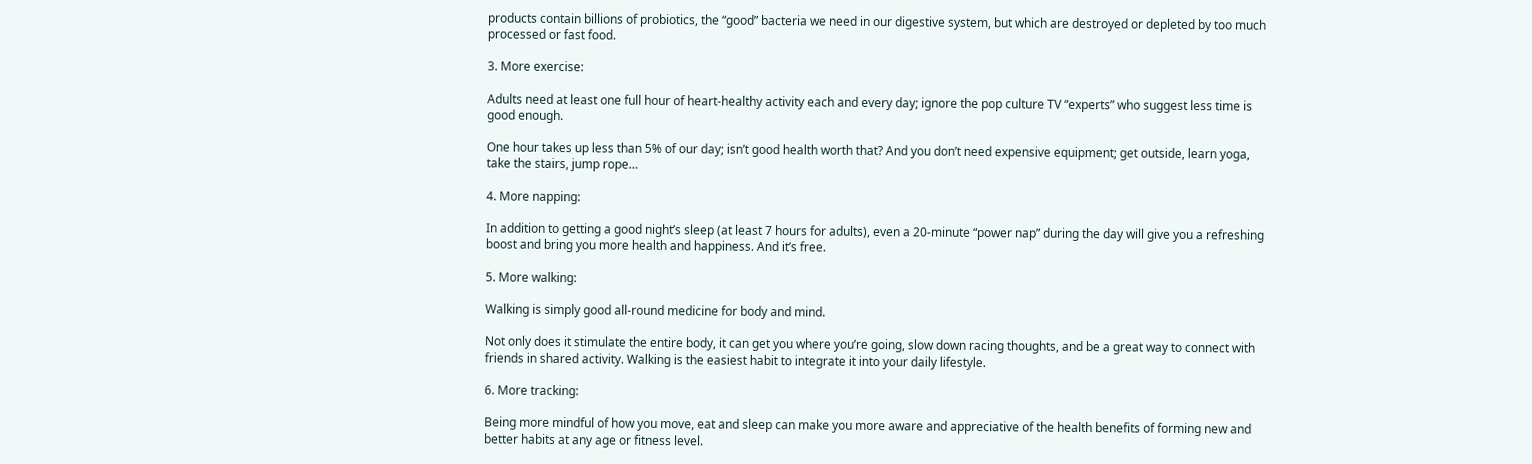products contain billions of probiotics, the “good” bacteria we need in our digestive system, but which are destroyed or depleted by too much processed or fast food.

3. More exercise:

Adults need at least one full hour of heart-healthy activity each and every day; ignore the pop culture TV “experts” who suggest less time is good enough.

One hour takes up less than 5% of our day; isn’t good health worth that? And you don’t need expensive equipment; get outside, learn yoga, take the stairs, jump rope…

4. More napping:

In addition to getting a good night’s sleep (at least 7 hours for adults), even a 20-minute “power nap” during the day will give you a refreshing boost and bring you more health and happiness. And it’s free.

5. More walking:

Walking is simply good all-round medicine for body and mind.

Not only does it stimulate the entire body, it can get you where you’re going, slow down racing thoughts, and be a great way to connect with friends in shared activity. Walking is the easiest habit to integrate it into your daily lifestyle.

6. More tracking:

Being more mindful of how you move, eat and sleep can make you more aware and appreciative of the health benefits of forming new and better habits at any age or fitness level.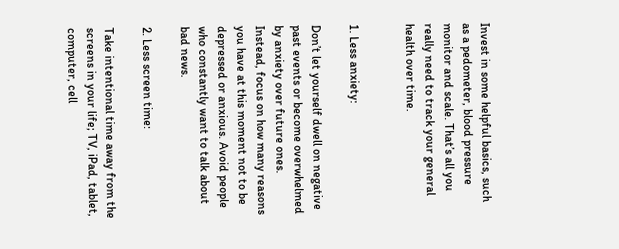Invest in some helpful basics, such as a pedometer, blood pressure monitor and scale. That’s all you really need to track your general health over time.


1. Less anxiety:

Don’t let yourself dwell on negative past events or become overwhelmed by anxiety over future ones. Instead, focus on how many reasons you have at this moment not to be depressed or anxious. Avoid people who constantly want to talk about bad news.

2. Less screen time:

Take intentional time away from the screens in your life; TV, iPad, tablet, computer, cell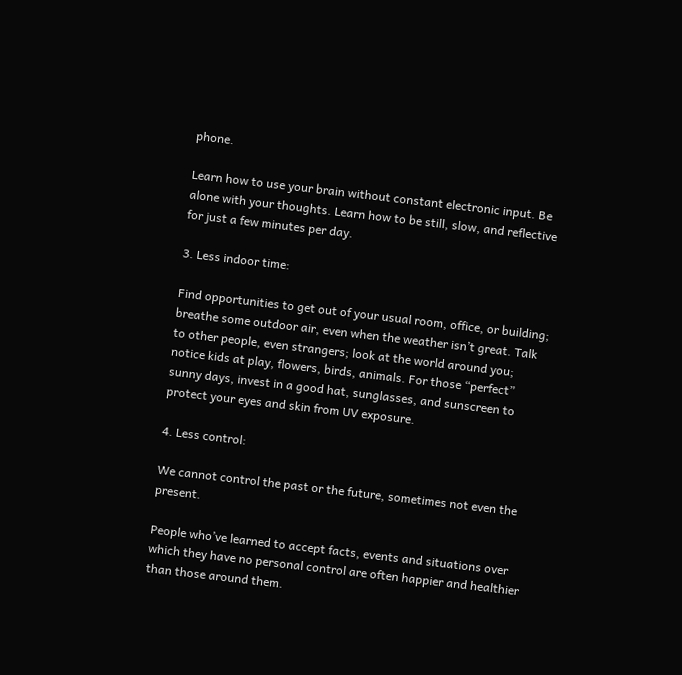phone.

Learn how to use your brain without constant electronic input. Be alone with your thoughts. Learn how to be still, slow, and reflective for just a few minutes per day.

3. Less indoor time:

Find opportunities to get out of your usual room, office, or building; breathe some outdoor air, even when the weather isn’t great. Talk to other people, even strangers; look at the world around you; notice kids at play, flowers, birds, animals. For those “perfect” sunny days, invest in a good hat, sunglasses, and sunscreen to protect your eyes and skin from UV exposure.

4. Less control:

We cannot control the past or the future, sometimes not even the present.

People who’ve learned to accept facts, events and situations over which they have no personal control are often happier and healthier than those around them.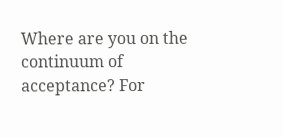Where are you on the continuum of acceptance? For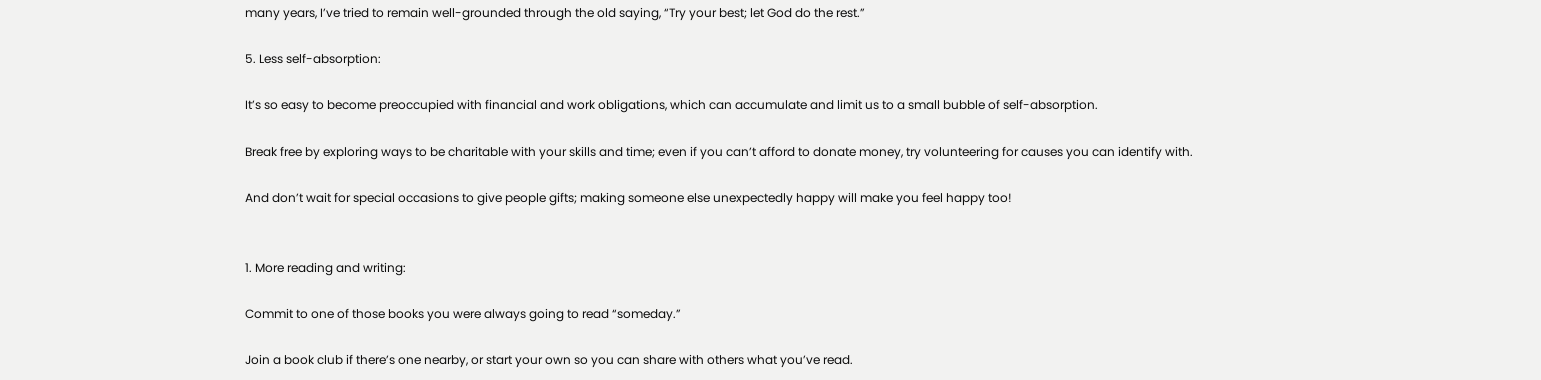many years, I’ve tried to remain well-grounded through the old saying, “Try your best; let God do the rest.”

5. Less self-absorption:

It’s so easy to become preoccupied with financial and work obligations, which can accumulate and limit us to a small bubble of self-absorption.

Break free by exploring ways to be charitable with your skills and time; even if you can’t afford to donate money, try volunteering for causes you can identify with.

And don’t wait for special occasions to give people gifts; making someone else unexpectedly happy will make you feel happy too!


1. More reading and writing:

Commit to one of those books you were always going to read “someday.”

Join a book club if there’s one nearby, or start your own so you can share with others what you’ve read.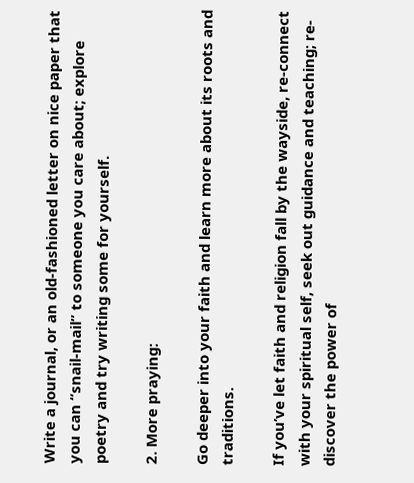Write a journal, or an old-fashioned letter on nice paper that you can “snail-mail” to someone you care about; explore poetry and try writing some for yourself.

2. More praying:

Go deeper into your faith and learn more about its roots and traditions.

If you’ve let faith and religion fall by the wayside, re-connect with your spiritual self, seek out guidance and teaching; re-discover the power of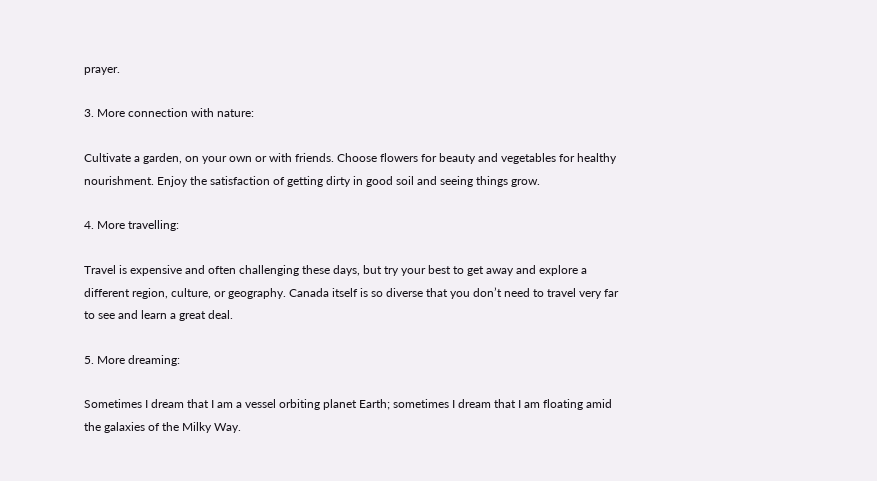prayer.

3. More connection with nature:

Cultivate a garden, on your own or with friends. Choose flowers for beauty and vegetables for healthy nourishment. Enjoy the satisfaction of getting dirty in good soil and seeing things grow.

4. More travelling:

Travel is expensive and often challenging these days, but try your best to get away and explore a different region, culture, or geography. Canada itself is so diverse that you don’t need to travel very far to see and learn a great deal.

5. More dreaming:

Sometimes I dream that I am a vessel orbiting planet Earth; sometimes I dream that I am floating amid the galaxies of the Milky Way.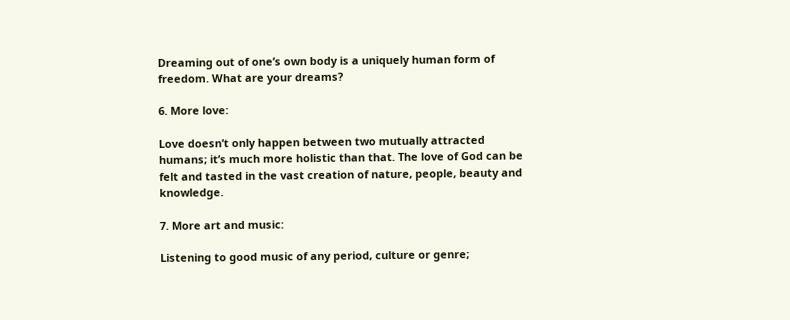Dreaming out of one’s own body is a uniquely human form of freedom. What are your dreams?

6. More love:

Love doesn’t only happen between two mutually attracted humans; it’s much more holistic than that. The love of God can be felt and tasted in the vast creation of nature, people, beauty and knowledge.

7. More art and music:

Listening to good music of any period, culture or genre;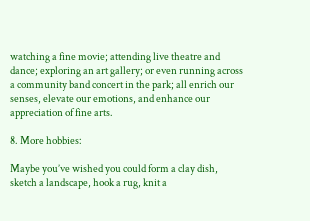watching a fine movie; attending live theatre and dance; exploring an art gallery; or even running across a community band concert in the park; all enrich our senses, elevate our emotions, and enhance our appreciation of fine arts.

8. More hobbies:

Maybe you’ve wished you could form a clay dish, sketch a landscape, hook a rug, knit a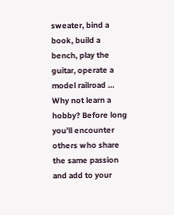sweater, bind a book, build a bench, play the guitar, operate a model railroad … Why not learn a hobby? Before long you’ll encounter others who share the same passion and add to your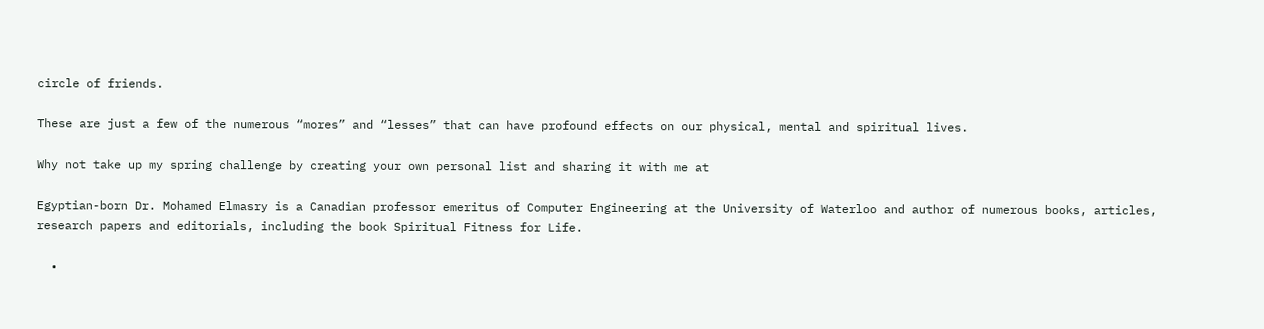circle of friends.

These are just a few of the numerous “mores” and “lesses” that can have profound effects on our physical, mental and spiritual lives.

Why not take up my spring challenge by creating your own personal list and sharing it with me at

Egyptian-born Dr. Mohamed Elmasry is a Canadian professor emeritus of Computer Engineering at the University of Waterloo and author of numerous books, articles, research papers and editorials, including the book Spiritual Fitness for Life.

  •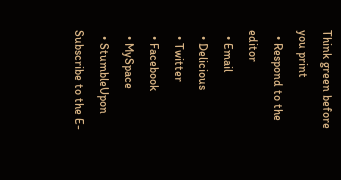Think green before you print
  • Respond to the editor
  • Email
  • Delicious
  • Twitter
  • Facebook
  • MySpace
  • StumbleUpon
Subscribe to the E-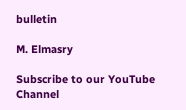bulletin

M. Elmasry

Subscribe to our YouTube Channel